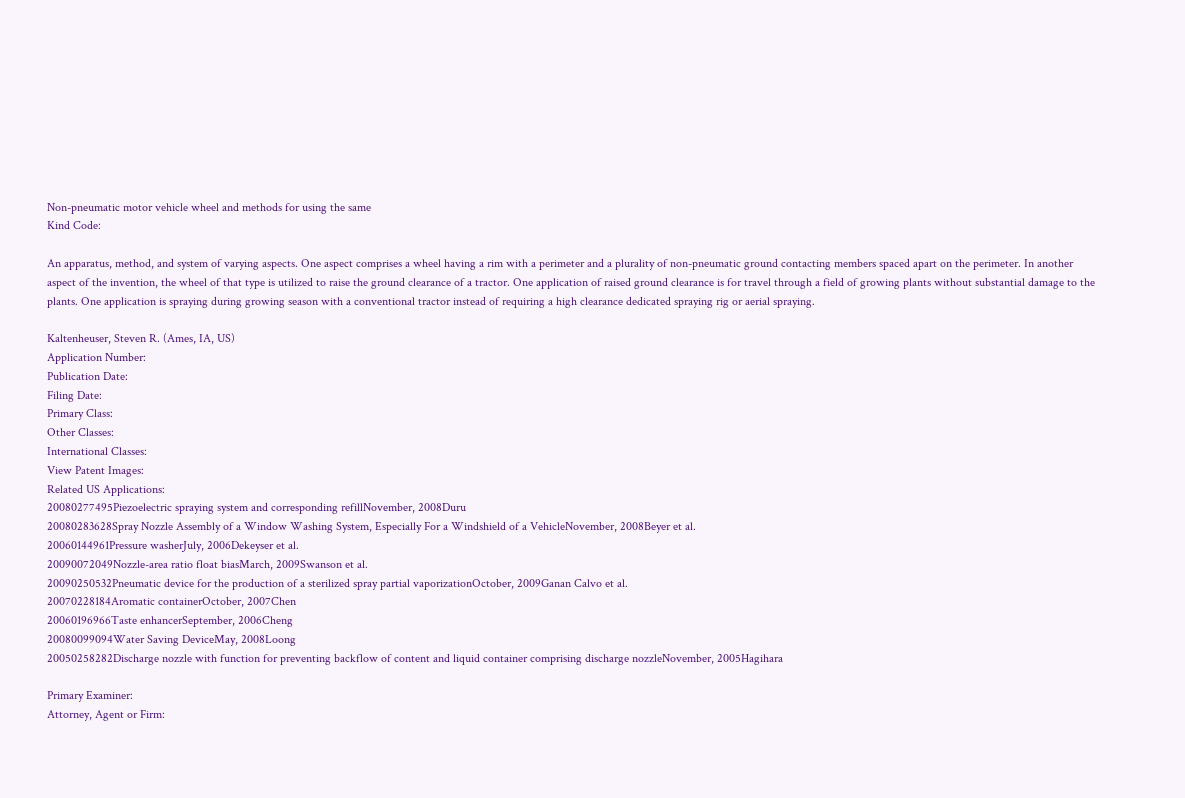Non-pneumatic motor vehicle wheel and methods for using the same
Kind Code:

An apparatus, method, and system of varying aspects. One aspect comprises a wheel having a rim with a perimeter and a plurality of non-pneumatic ground contacting members spaced apart on the perimeter. In another aspect of the invention, the wheel of that type is utilized to raise the ground clearance of a tractor. One application of raised ground clearance is for travel through a field of growing plants without substantial damage to the plants. One application is spraying during growing season with a conventional tractor instead of requiring a high clearance dedicated spraying rig or aerial spraying.

Kaltenheuser, Steven R. (Ames, IA, US)
Application Number:
Publication Date:
Filing Date:
Primary Class:
Other Classes:
International Classes:
View Patent Images:
Related US Applications:
20080277495Piezoelectric spraying system and corresponding refillNovember, 2008Duru
20080283628Spray Nozzle Assembly of a Window Washing System, Especially For a Windshield of a VehicleNovember, 2008Beyer et al.
20060144961Pressure washerJuly, 2006Dekeyser et al.
20090072049Nozzle-area ratio float biasMarch, 2009Swanson et al.
20090250532Pneumatic device for the production of a sterilized spray partial vaporizationOctober, 2009Ganan Calvo et al.
20070228184Aromatic containerOctober, 2007Chen
20060196966Taste enhancerSeptember, 2006Cheng
20080099094Water Saving DeviceMay, 2008Loong
20050258282Discharge nozzle with function for preventing backflow of content and liquid container comprising discharge nozzleNovember, 2005Hagihara

Primary Examiner:
Attorney, Agent or Firm: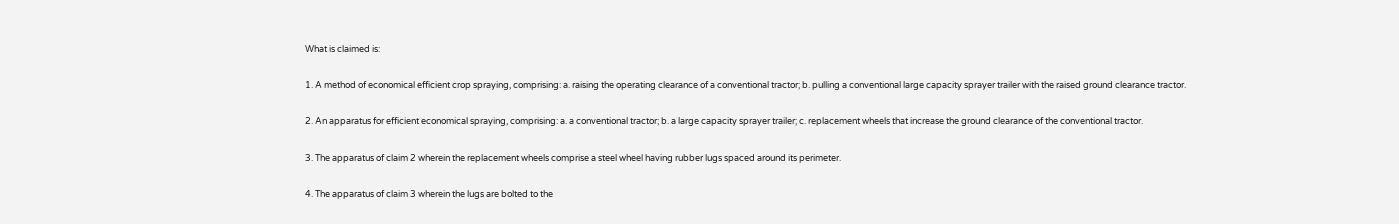What is claimed is:

1. A method of economical efficient crop spraying, comprising: a. raising the operating clearance of a conventional tractor; b. pulling a conventional large capacity sprayer trailer with the raised ground clearance tractor.

2. An apparatus for efficient economical spraying, comprising: a. a conventional tractor; b. a large capacity sprayer trailer; c. replacement wheels that increase the ground clearance of the conventional tractor.

3. The apparatus of claim 2 wherein the replacement wheels comprise a steel wheel having rubber lugs spaced around its perimeter.

4. The apparatus of claim 3 wherein the lugs are bolted to the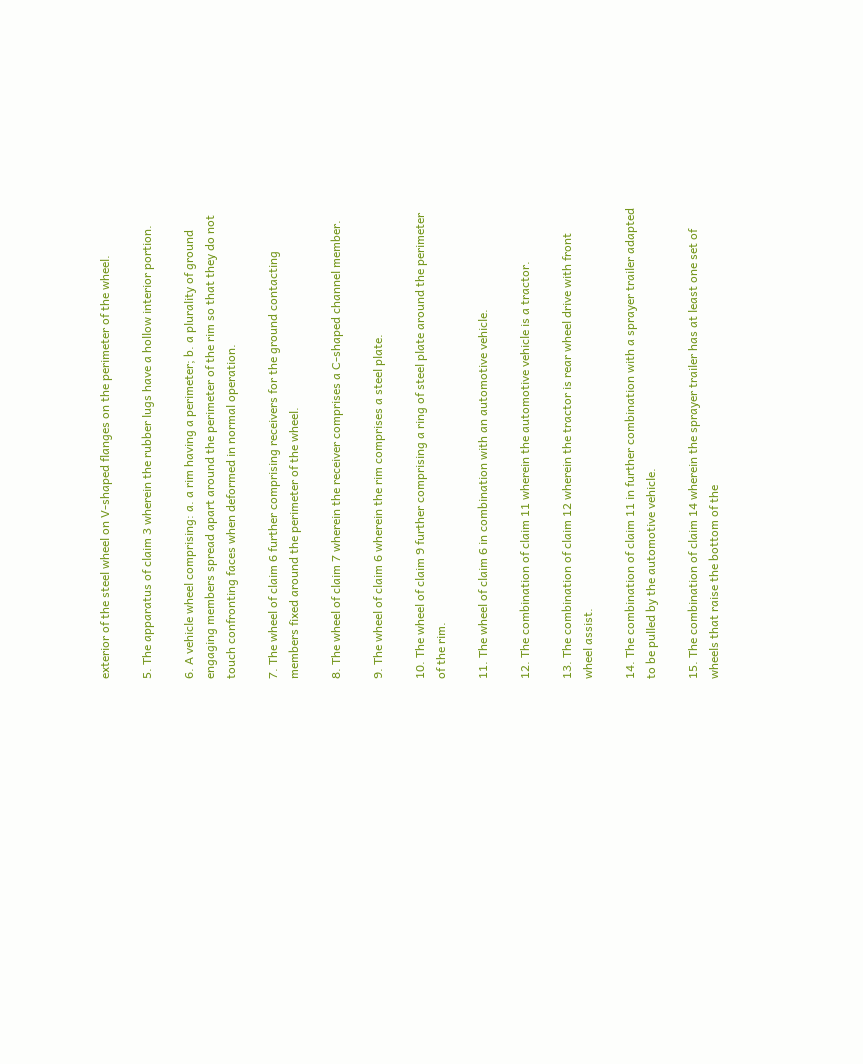exterior of the steel wheel on V-shaped flanges on the perimeter of the wheel.

5. The apparatus of claim 3 wherein the rubber lugs have a hollow interior portion.

6. A vehicle wheel comprising: a. a rim having a perimeter; b. a plurality of ground engaging members spread apart around the perimeter of the rim so that they do not touch confronting faces when deformed in normal operation.

7. The wheel of claim 6 further comprising receivers for the ground contacting members fixed around the perimeter of the wheel.

8. The wheel of claim 7 wherein the receiver comprises a C-shaped channel member.

9. The wheel of claim 6 wherein the rim comprises a steel plate.

10. The wheel of claim 9 further comprising a ring of steel plate around the perimeter of the rim.

11. The wheel of claim 6 in combination with an automotive vehicle.

12. The combination of claim 11 wherein the automotive vehicle is a tractor.

13. The combination of claim 12 wherein the tractor is rear wheel drive with front wheel assist.

14. The combination of claim 11 in further combination with a sprayer trailer adapted to be pulled by the automotive vehicle.

15. The combination of claim 14 wherein the sprayer trailer has at least one set of wheels that raise the bottom of the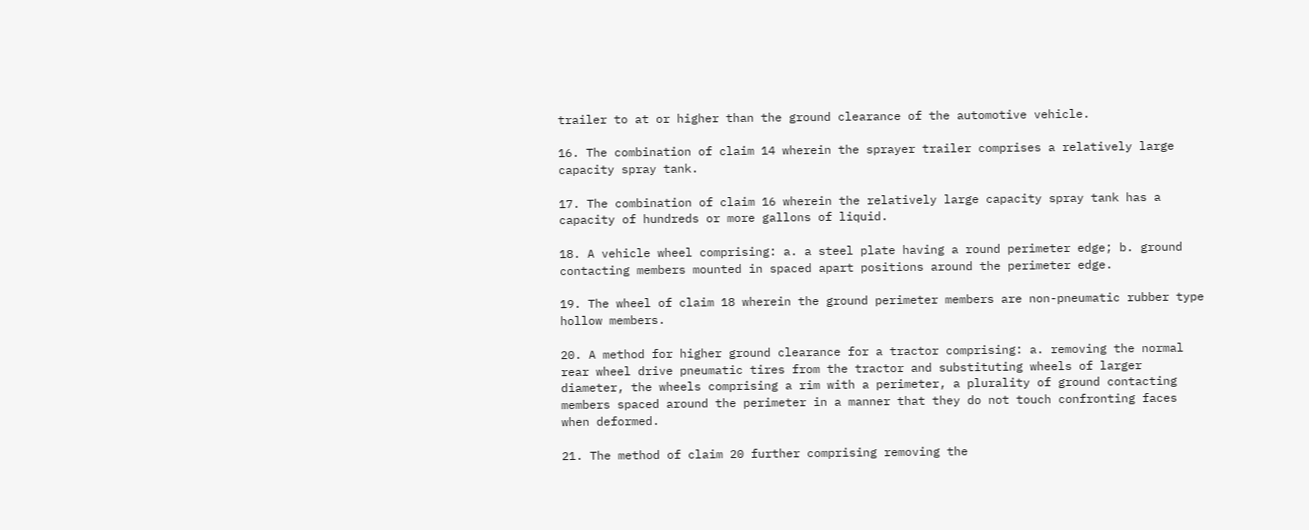trailer to at or higher than the ground clearance of the automotive vehicle.

16. The combination of claim 14 wherein the sprayer trailer comprises a relatively large capacity spray tank.

17. The combination of claim 16 wherein the relatively large capacity spray tank has a capacity of hundreds or more gallons of liquid.

18. A vehicle wheel comprising: a. a steel plate having a round perimeter edge; b. ground contacting members mounted in spaced apart positions around the perimeter edge.

19. The wheel of claim 18 wherein the ground perimeter members are non-pneumatic rubber type hollow members.

20. A method for higher ground clearance for a tractor comprising: a. removing the normal rear wheel drive pneumatic tires from the tractor and substituting wheels of larger diameter, the wheels comprising a rim with a perimeter, a plurality of ground contacting members spaced around the perimeter in a manner that they do not touch confronting faces when deformed.

21. The method of claim 20 further comprising removing the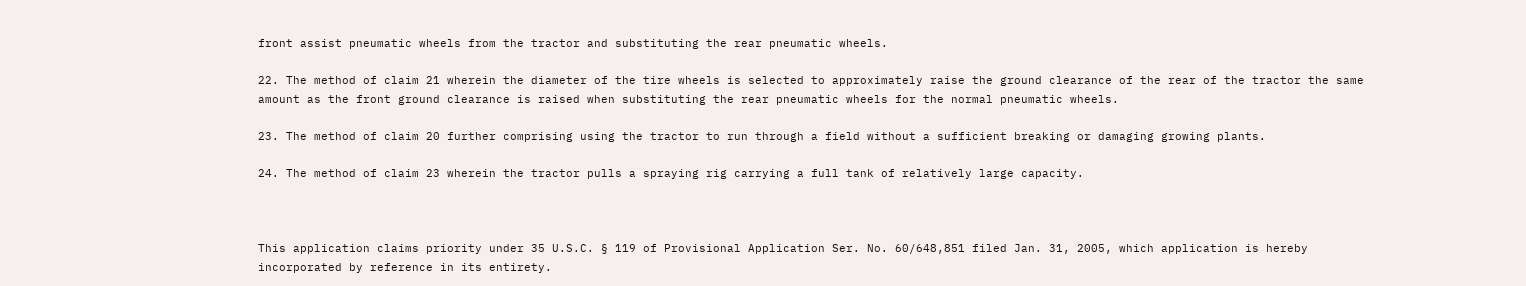front assist pneumatic wheels from the tractor and substituting the rear pneumatic wheels.

22. The method of claim 21 wherein the diameter of the tire wheels is selected to approximately raise the ground clearance of the rear of the tractor the same amount as the front ground clearance is raised when substituting the rear pneumatic wheels for the normal pneumatic wheels.

23. The method of claim 20 further comprising using the tractor to run through a field without a sufficient breaking or damaging growing plants.

24. The method of claim 23 wherein the tractor pulls a spraying rig carrying a full tank of relatively large capacity.



This application claims priority under 35 U.S.C. § 119 of Provisional Application Ser. No. 60/648,851 filed Jan. 31, 2005, which application is hereby incorporated by reference in its entirety.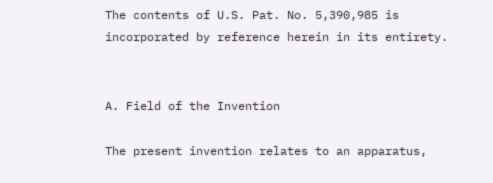The contents of U.S. Pat. No. 5,390,985 is incorporated by reference herein in its entirety.


A. Field of the Invention

The present invention relates to an apparatus,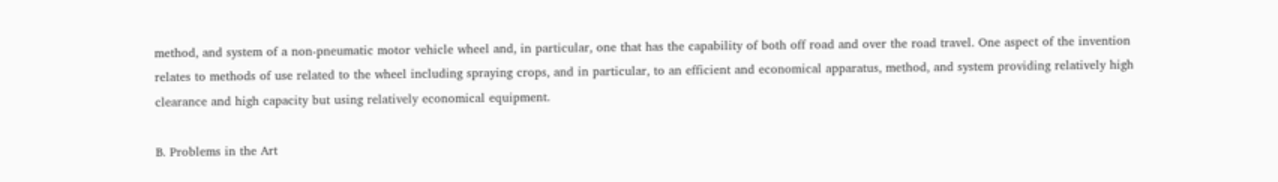method, and system of a non-pneumatic motor vehicle wheel and, in particular, one that has the capability of both off road and over the road travel. One aspect of the invention relates to methods of use related to the wheel including spraying crops, and in particular, to an efficient and economical apparatus, method, and system providing relatively high clearance and high capacity but using relatively economical equipment.

B. Problems in the Art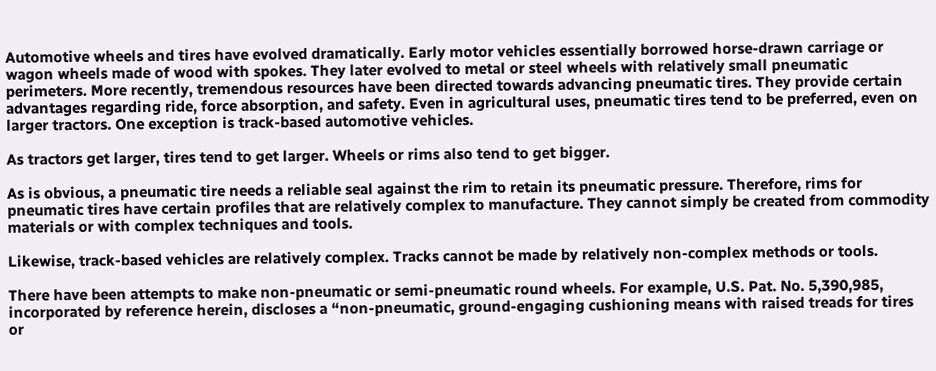Automotive wheels and tires have evolved dramatically. Early motor vehicles essentially borrowed horse-drawn carriage or wagon wheels made of wood with spokes. They later evolved to metal or steel wheels with relatively small pneumatic perimeters. More recently, tremendous resources have been directed towards advancing pneumatic tires. They provide certain advantages regarding ride, force absorption, and safety. Even in agricultural uses, pneumatic tires tend to be preferred, even on larger tractors. One exception is track-based automotive vehicles.

As tractors get larger, tires tend to get larger. Wheels or rims also tend to get bigger.

As is obvious, a pneumatic tire needs a reliable seal against the rim to retain its pneumatic pressure. Therefore, rims for pneumatic tires have certain profiles that are relatively complex to manufacture. They cannot simply be created from commodity materials or with complex techniques and tools.

Likewise, track-based vehicles are relatively complex. Tracks cannot be made by relatively non-complex methods or tools.

There have been attempts to make non-pneumatic or semi-pneumatic round wheels. For example, U.S. Pat. No. 5,390,985, incorporated by reference herein, discloses a “non-pneumatic, ground-engaging cushioning means with raised treads for tires or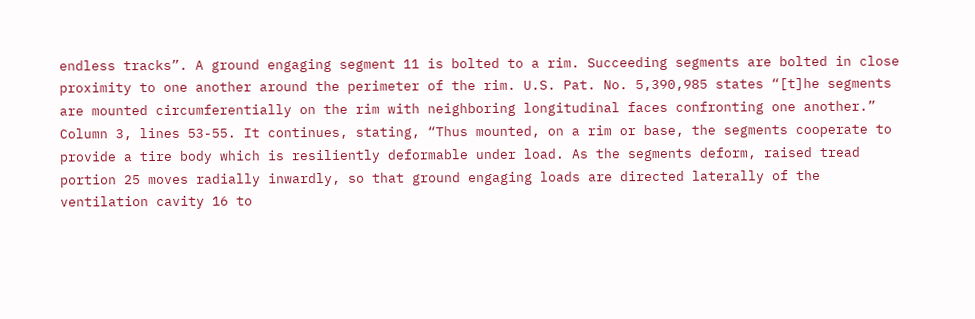endless tracks”. A ground engaging segment 11 is bolted to a rim. Succeeding segments are bolted in close proximity to one another around the perimeter of the rim. U.S. Pat. No. 5,390,985 states “[t]he segments are mounted circumferentially on the rim with neighboring longitudinal faces confronting one another.” Column 3, lines 53-55. It continues, stating, “Thus mounted, on a rim or base, the segments cooperate to provide a tire body which is resiliently deformable under load. As the segments deform, raised tread portion 25 moves radially inwardly, so that ground engaging loads are directed laterally of the ventilation cavity 16 to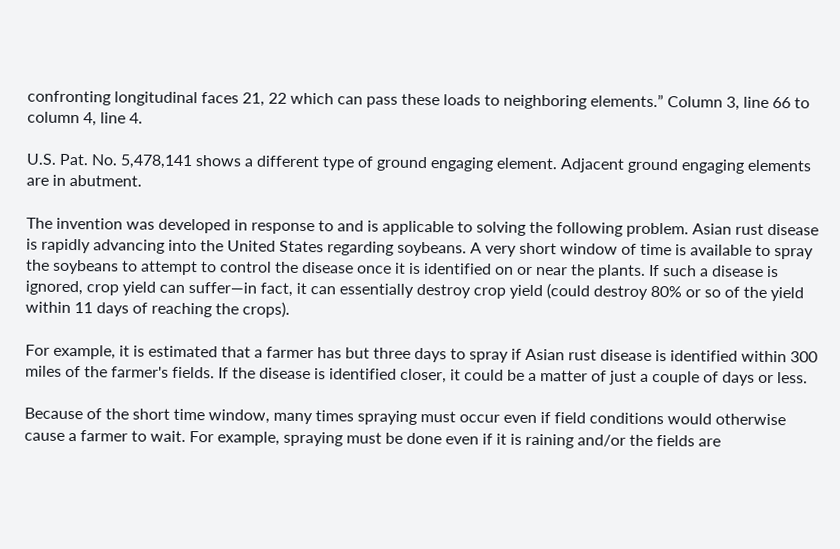confronting longitudinal faces 21, 22 which can pass these loads to neighboring elements.” Column 3, line 66 to column 4, line 4.

U.S. Pat. No. 5,478,141 shows a different type of ground engaging element. Adjacent ground engaging elements are in abutment.

The invention was developed in response to and is applicable to solving the following problem. Asian rust disease is rapidly advancing into the United States regarding soybeans. A very short window of time is available to spray the soybeans to attempt to control the disease once it is identified on or near the plants. If such a disease is ignored, crop yield can suffer—in fact, it can essentially destroy crop yield (could destroy 80% or so of the yield within 11 days of reaching the crops).

For example, it is estimated that a farmer has but three days to spray if Asian rust disease is identified within 300 miles of the farmer's fields. If the disease is identified closer, it could be a matter of just a couple of days or less.

Because of the short time window, many times spraying must occur even if field conditions would otherwise cause a farmer to wait. For example, spraying must be done even if it is raining and/or the fields are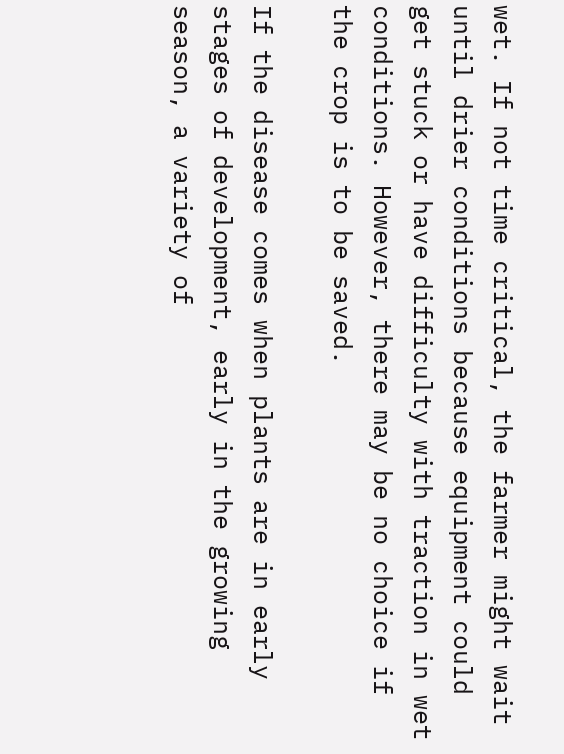wet. If not time critical, the farmer might wait until drier conditions because equipment could get stuck or have difficulty with traction in wet conditions. However, there may be no choice if the crop is to be saved.

If the disease comes when plants are in early stages of development, early in the growing season, a variety of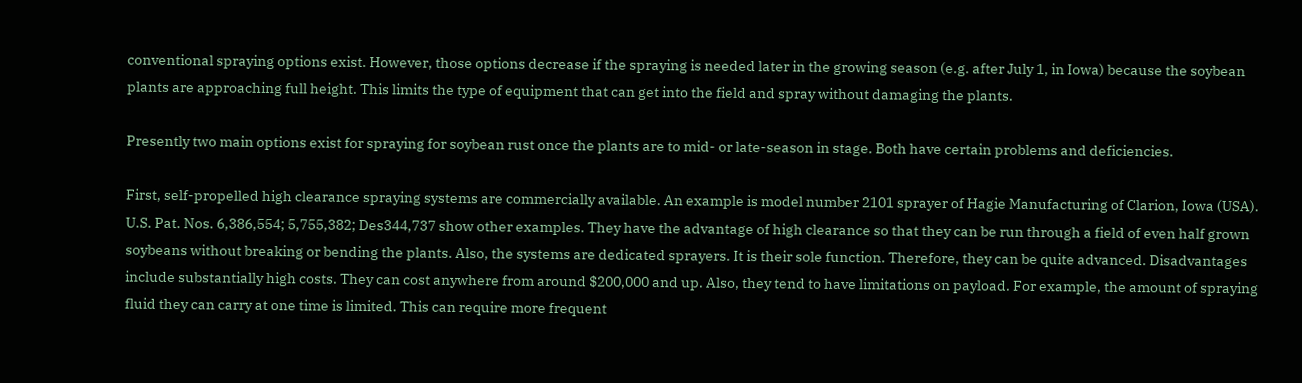conventional spraying options exist. However, those options decrease if the spraying is needed later in the growing season (e.g. after July 1, in Iowa) because the soybean plants are approaching full height. This limits the type of equipment that can get into the field and spray without damaging the plants.

Presently two main options exist for spraying for soybean rust once the plants are to mid- or late-season in stage. Both have certain problems and deficiencies.

First, self-propelled high clearance spraying systems are commercially available. An example is model number 2101 sprayer of Hagie Manufacturing of Clarion, Iowa (USA). U.S. Pat. Nos. 6,386,554; 5,755,382; Des344,737 show other examples. They have the advantage of high clearance so that they can be run through a field of even half grown soybeans without breaking or bending the plants. Also, the systems are dedicated sprayers. It is their sole function. Therefore, they can be quite advanced. Disadvantages include substantially high costs. They can cost anywhere from around $200,000 and up. Also, they tend to have limitations on payload. For example, the amount of spraying fluid they can carry at one time is limited. This can require more frequent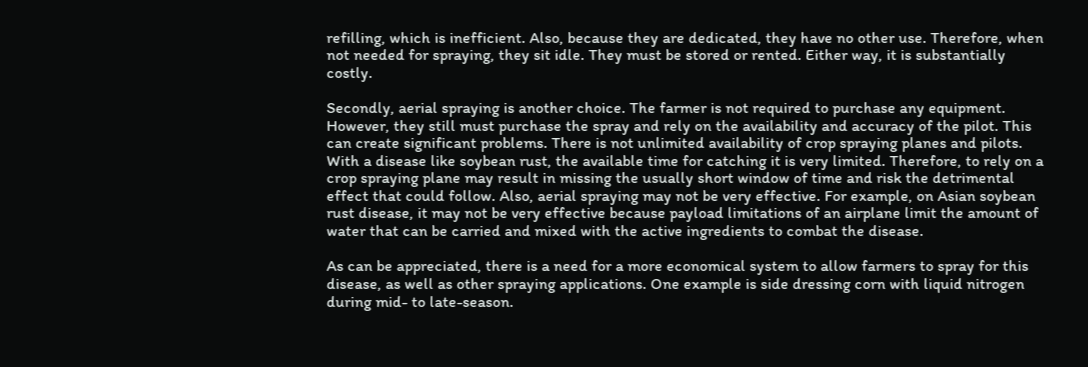refilling, which is inefficient. Also, because they are dedicated, they have no other use. Therefore, when not needed for spraying, they sit idle. They must be stored or rented. Either way, it is substantially costly.

Secondly, aerial spraying is another choice. The farmer is not required to purchase any equipment. However, they still must purchase the spray and rely on the availability and accuracy of the pilot. This can create significant problems. There is not unlimited availability of crop spraying planes and pilots. With a disease like soybean rust, the available time for catching it is very limited. Therefore, to rely on a crop spraying plane may result in missing the usually short window of time and risk the detrimental effect that could follow. Also, aerial spraying may not be very effective. For example, on Asian soybean rust disease, it may not be very effective because payload limitations of an airplane limit the amount of water that can be carried and mixed with the active ingredients to combat the disease.

As can be appreciated, there is a need for a more economical system to allow farmers to spray for this disease, as well as other spraying applications. One example is side dressing corn with liquid nitrogen during mid- to late-season.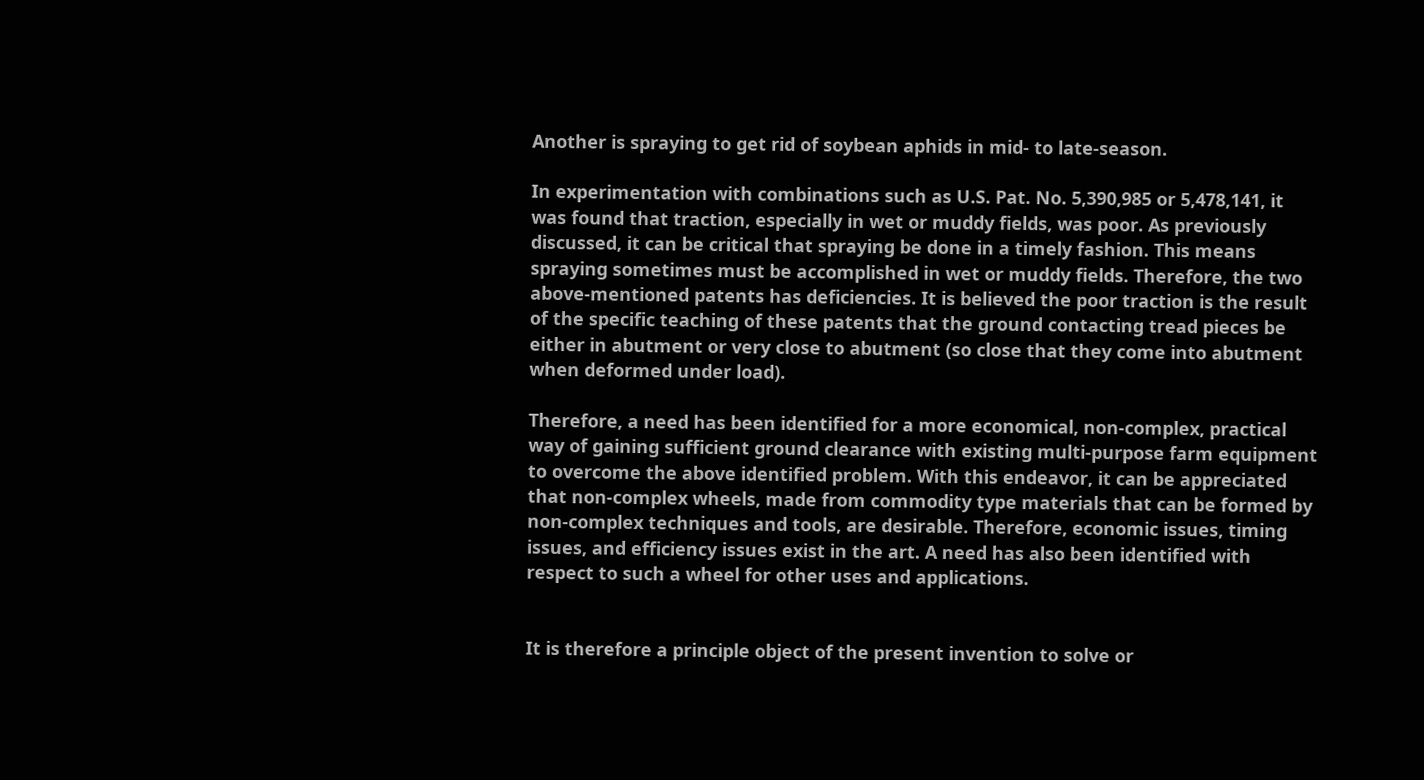Another is spraying to get rid of soybean aphids in mid- to late-season.

In experimentation with combinations such as U.S. Pat. No. 5,390,985 or 5,478,141, it was found that traction, especially in wet or muddy fields, was poor. As previously discussed, it can be critical that spraying be done in a timely fashion. This means spraying sometimes must be accomplished in wet or muddy fields. Therefore, the two above-mentioned patents has deficiencies. It is believed the poor traction is the result of the specific teaching of these patents that the ground contacting tread pieces be either in abutment or very close to abutment (so close that they come into abutment when deformed under load).

Therefore, a need has been identified for a more economical, non-complex, practical way of gaining sufficient ground clearance with existing multi-purpose farm equipment to overcome the above identified problem. With this endeavor, it can be appreciated that non-complex wheels, made from commodity type materials that can be formed by non-complex techniques and tools, are desirable. Therefore, economic issues, timing issues, and efficiency issues exist in the art. A need has also been identified with respect to such a wheel for other uses and applications.


It is therefore a principle object of the present invention to solve or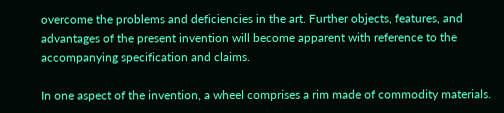overcome the problems and deficiencies in the art. Further objects, features, and advantages of the present invention will become apparent with reference to the accompanying specification and claims.

In one aspect of the invention, a wheel comprises a rim made of commodity materials.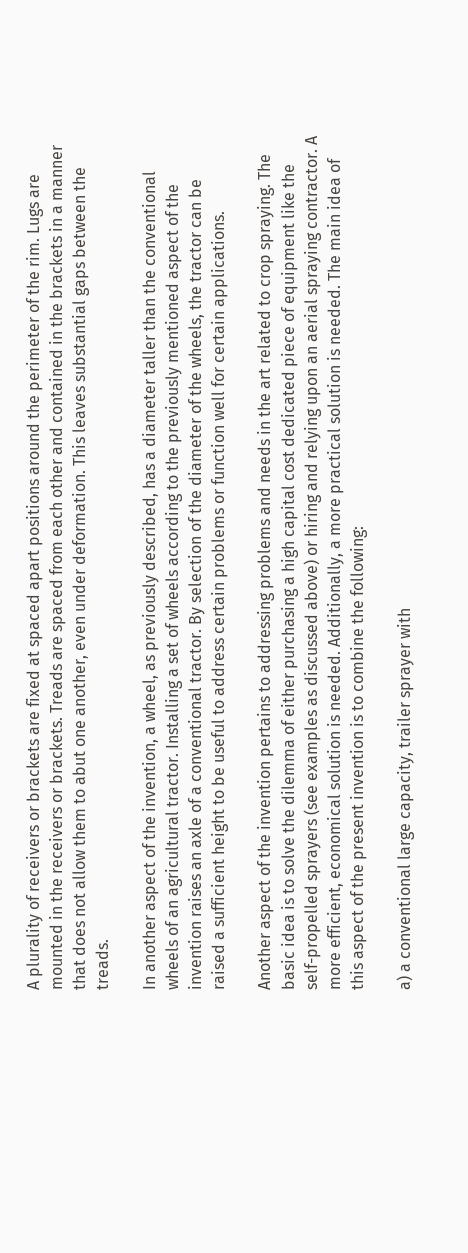A plurality of receivers or brackets are fixed at spaced apart positions around the perimeter of the rim. Lugs are mounted in the receivers or brackets. Treads are spaced from each other and contained in the brackets in a manner that does not allow them to abut one another, even under deformation. This leaves substantial gaps between the treads.

In another aspect of the invention, a wheel, as previously described, has a diameter taller than the conventional wheels of an agricultural tractor. Installing a set of wheels according to the previously mentioned aspect of the invention raises an axle of a conventional tractor. By selection of the diameter of the wheels, the tractor can be raised a sufficient height to be useful to address certain problems or function well for certain applications.

Another aspect of the invention pertains to addressing problems and needs in the art related to crop spraying. The basic idea is to solve the dilemma of either purchasing a high capital cost dedicated piece of equipment like the self-propelled sprayers (see examples as discussed above) or hiring and relying upon an aerial spraying contractor. A more efficient, economical solution is needed. Additionally, a more practical solution is needed. The main idea of this aspect of the present invention is to combine the following:

a) a conventional large capacity, trailer sprayer with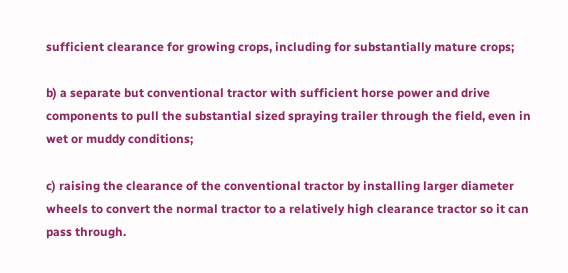sufficient clearance for growing crops, including for substantially mature crops;

b) a separate but conventional tractor with sufficient horse power and drive components to pull the substantial sized spraying trailer through the field, even in wet or muddy conditions;

c) raising the clearance of the conventional tractor by installing larger diameter wheels to convert the normal tractor to a relatively high clearance tractor so it can pass through.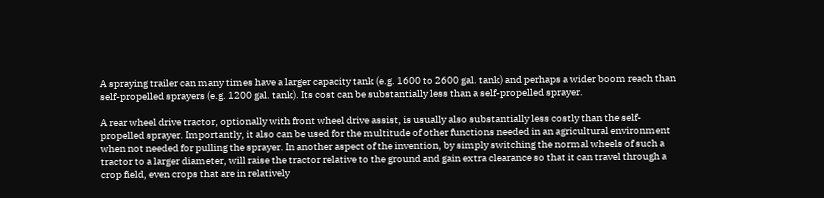A spraying trailer can many times have a larger capacity tank (e.g. 1600 to 2600 gal. tank) and perhaps a wider boom reach than self-propelled sprayers (e.g. 1200 gal. tank). Its cost can be substantially less than a self-propelled sprayer.

A rear wheel drive tractor, optionally with front wheel drive assist, is usually also substantially less costly than the self-propelled sprayer. Importantly, it also can be used for the multitude of other functions needed in an agricultural environment when not needed for pulling the sprayer. In another aspect of the invention, by simply switching the normal wheels of such a tractor to a larger diameter, will raise the tractor relative to the ground and gain extra clearance so that it can travel through a crop field, even crops that are in relatively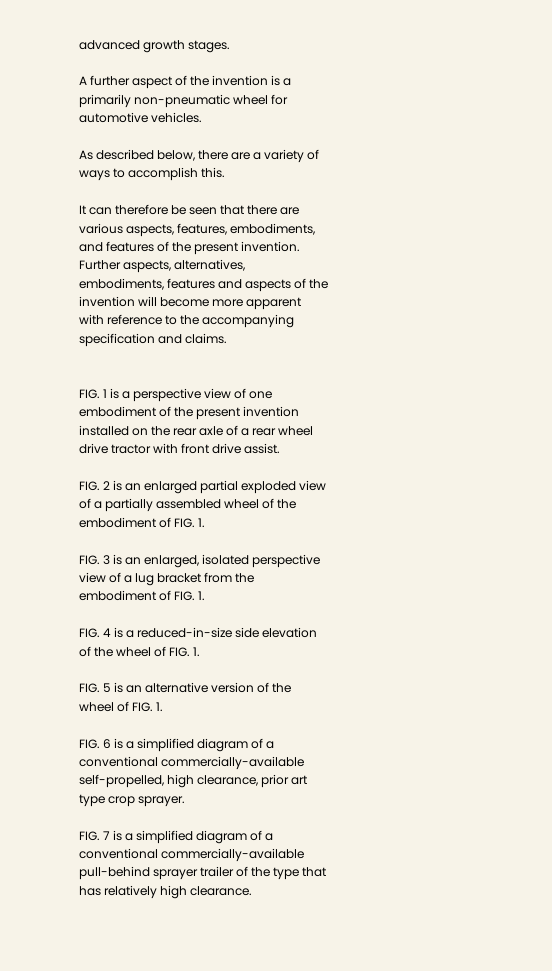advanced growth stages.

A further aspect of the invention is a primarily non-pneumatic wheel for automotive vehicles.

As described below, there are a variety of ways to accomplish this.

It can therefore be seen that there are various aspects, features, embodiments, and features of the present invention. Further aspects, alternatives, embodiments, features and aspects of the invention will become more apparent with reference to the accompanying specification and claims.


FIG. 1 is a perspective view of one embodiment of the present invention installed on the rear axle of a rear wheel drive tractor with front drive assist.

FIG. 2 is an enlarged partial exploded view of a partially assembled wheel of the embodiment of FIG. 1.

FIG. 3 is an enlarged, isolated perspective view of a lug bracket from the embodiment of FIG. 1.

FIG. 4 is a reduced-in-size side elevation of the wheel of FIG. 1.

FIG. 5 is an alternative version of the wheel of FIG. 1.

FIG. 6 is a simplified diagram of a conventional commercially-available self-propelled, high clearance, prior art type crop sprayer.

FIG. 7 is a simplified diagram of a conventional commercially-available pull-behind sprayer trailer of the type that has relatively high clearance.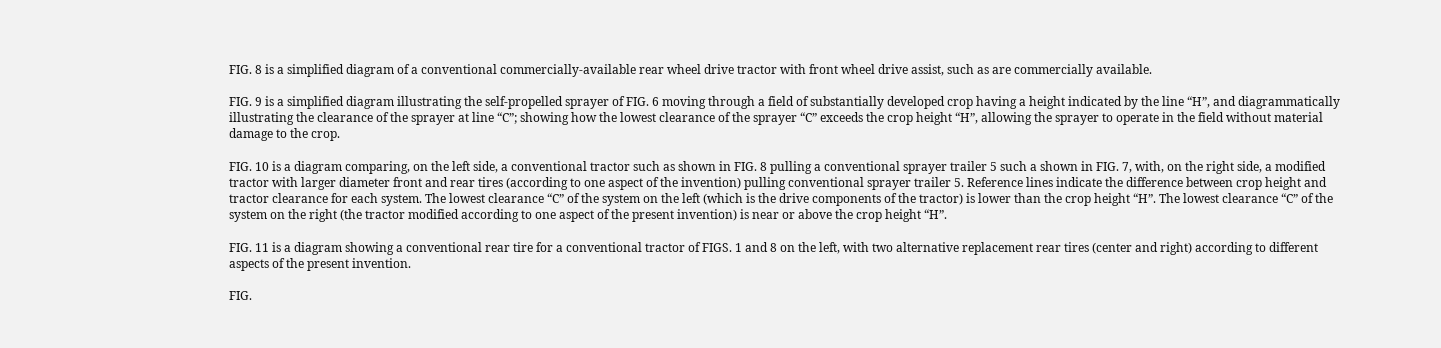FIG. 8 is a simplified diagram of a conventional commercially-available rear wheel drive tractor with front wheel drive assist, such as are commercially available.

FIG. 9 is a simplified diagram illustrating the self-propelled sprayer of FIG. 6 moving through a field of substantially developed crop having a height indicated by the line “H”, and diagrammatically illustrating the clearance of the sprayer at line “C”; showing how the lowest clearance of the sprayer “C” exceeds the crop height “H”, allowing the sprayer to operate in the field without material damage to the crop.

FIG. 10 is a diagram comparing, on the left side, a conventional tractor such as shown in FIG. 8 pulling a conventional sprayer trailer 5 such a shown in FIG. 7, with, on the right side, a modified tractor with larger diameter front and rear tires (according to one aspect of the invention) pulling conventional sprayer trailer 5. Reference lines indicate the difference between crop height and tractor clearance for each system. The lowest clearance “C” of the system on the left (which is the drive components of the tractor) is lower than the crop height “H”. The lowest clearance “C” of the system on the right (the tractor modified according to one aspect of the present invention) is near or above the crop height “H”.

FIG. 11 is a diagram showing a conventional rear tire for a conventional tractor of FIGS. 1 and 8 on the left, with two alternative replacement rear tires (center and right) according to different aspects of the present invention.

FIG.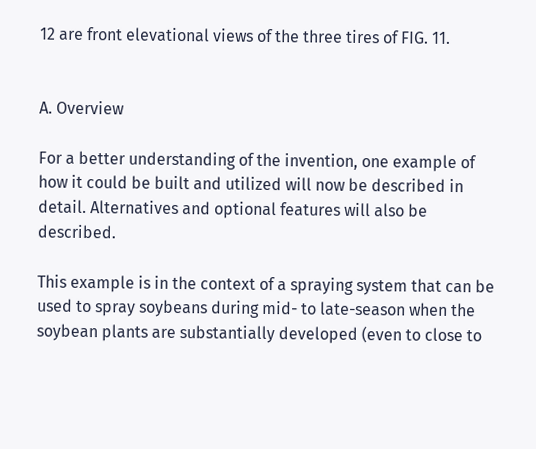12 are front elevational views of the three tires of FIG. 11.


A. Overview

For a better understanding of the invention, one example of how it could be built and utilized will now be described in detail. Alternatives and optional features will also be described.

This example is in the context of a spraying system that can be used to spray soybeans during mid- to late-season when the soybean plants are substantially developed (even to close to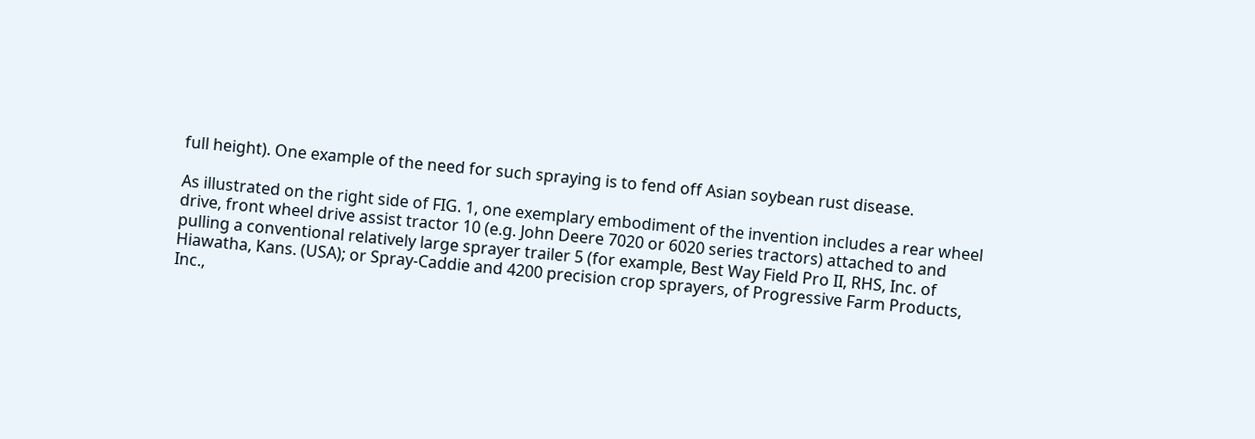full height). One example of the need for such spraying is to fend off Asian soybean rust disease.

As illustrated on the right side of FIG. 1, one exemplary embodiment of the invention includes a rear wheel drive, front wheel drive assist tractor 10 (e.g. John Deere 7020 or 6020 series tractors) attached to and pulling a conventional relatively large sprayer trailer 5 (for example, Best Way Field Pro II, RHS, Inc. of Hiawatha, Kans. (USA); or Spray-Caddie and 4200 precision crop sprayers, of Progressive Farm Products, Inc.,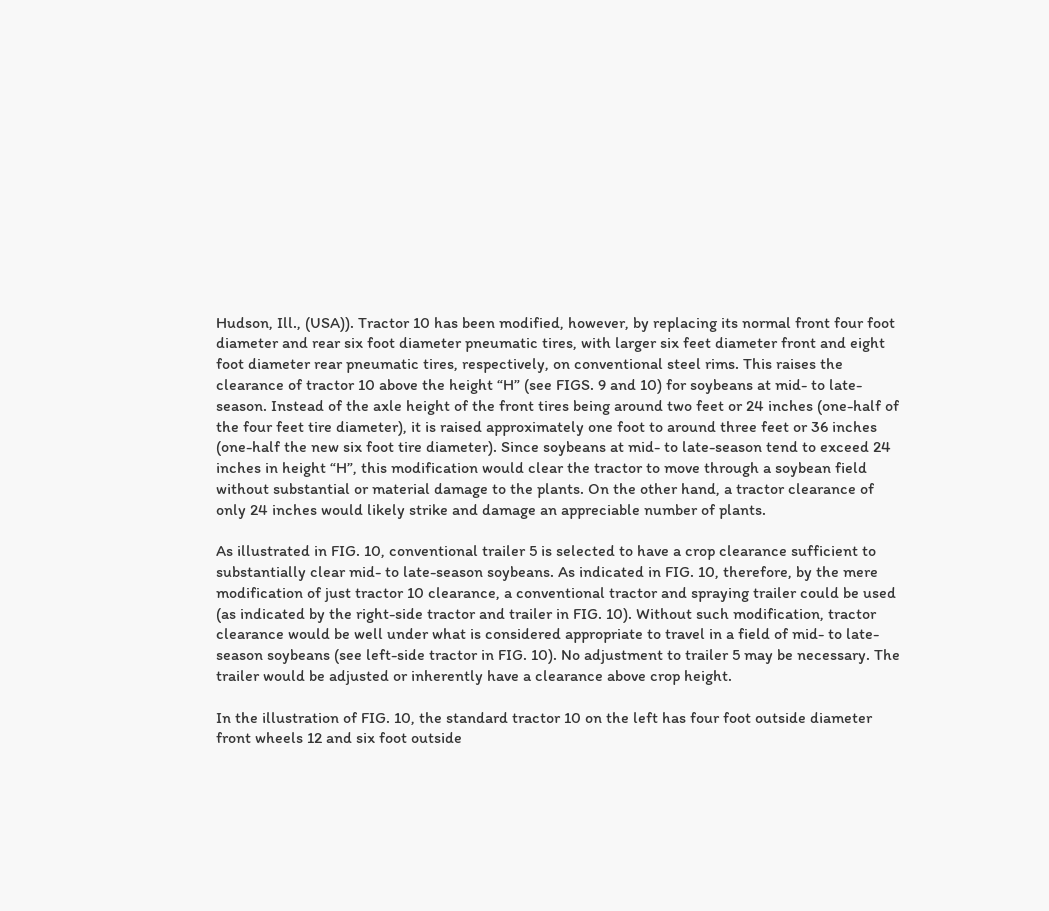Hudson, Ill., (USA)). Tractor 10 has been modified, however, by replacing its normal front four foot diameter and rear six foot diameter pneumatic tires, with larger six feet diameter front and eight foot diameter rear pneumatic tires, respectively, on conventional steel rims. This raises the clearance of tractor 10 above the height “H” (see FIGS. 9 and 10) for soybeans at mid- to late-season. Instead of the axle height of the front tires being around two feet or 24 inches (one-half of the four feet tire diameter), it is raised approximately one foot to around three feet or 36 inches (one-half the new six foot tire diameter). Since soybeans at mid- to late-season tend to exceed 24 inches in height “H”, this modification would clear the tractor to move through a soybean field without substantial or material damage to the plants. On the other hand, a tractor clearance of only 24 inches would likely strike and damage an appreciable number of plants.

As illustrated in FIG. 10, conventional trailer 5 is selected to have a crop clearance sufficient to substantially clear mid- to late-season soybeans. As indicated in FIG. 10, therefore, by the mere modification of just tractor 10 clearance, a conventional tractor and spraying trailer could be used (as indicated by the right-side tractor and trailer in FIG. 10). Without such modification, tractor clearance would be well under what is considered appropriate to travel in a field of mid- to late-season soybeans (see left-side tractor in FIG. 10). No adjustment to trailer 5 may be necessary. The trailer would be adjusted or inherently have a clearance above crop height.

In the illustration of FIG. 10, the standard tractor 10 on the left has four foot outside diameter front wheels 12 and six foot outside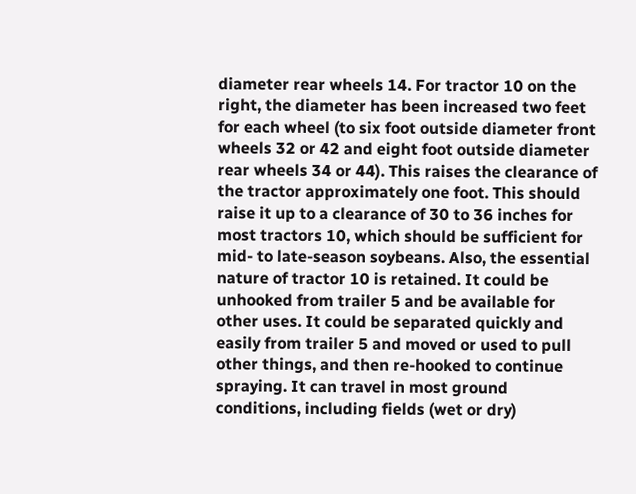diameter rear wheels 14. For tractor 10 on the right, the diameter has been increased two feet for each wheel (to six foot outside diameter front wheels 32 or 42 and eight foot outside diameter rear wheels 34 or 44). This raises the clearance of the tractor approximately one foot. This should raise it up to a clearance of 30 to 36 inches for most tractors 10, which should be sufficient for mid- to late-season soybeans. Also, the essential nature of tractor 10 is retained. It could be unhooked from trailer 5 and be available for other uses. It could be separated quickly and easily from trailer 5 and moved or used to pull other things, and then re-hooked to continue spraying. It can travel in most ground conditions, including fields (wet or dry)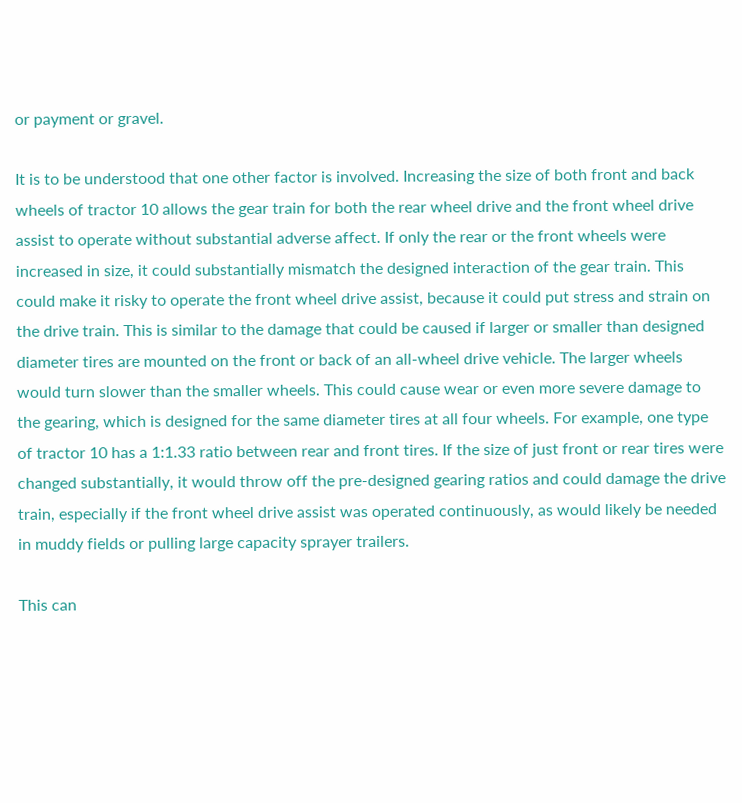or payment or gravel.

It is to be understood that one other factor is involved. Increasing the size of both front and back wheels of tractor 10 allows the gear train for both the rear wheel drive and the front wheel drive assist to operate without substantial adverse affect. If only the rear or the front wheels were increased in size, it could substantially mismatch the designed interaction of the gear train. This could make it risky to operate the front wheel drive assist, because it could put stress and strain on the drive train. This is similar to the damage that could be caused if larger or smaller than designed diameter tires are mounted on the front or back of an all-wheel drive vehicle. The larger wheels would turn slower than the smaller wheels. This could cause wear or even more severe damage to the gearing, which is designed for the same diameter tires at all four wheels. For example, one type of tractor 10 has a 1:1.33 ratio between rear and front tires. If the size of just front or rear tires were changed substantially, it would throw off the pre-designed gearing ratios and could damage the drive train, especially if the front wheel drive assist was operated continuously, as would likely be needed in muddy fields or pulling large capacity sprayer trailers.

This can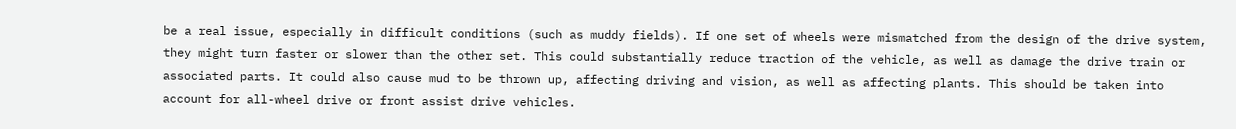be a real issue, especially in difficult conditions (such as muddy fields). If one set of wheels were mismatched from the design of the drive system, they might turn faster or slower than the other set. This could substantially reduce traction of the vehicle, as well as damage the drive train or associated parts. It could also cause mud to be thrown up, affecting driving and vision, as well as affecting plants. This should be taken into account for all-wheel drive or front assist drive vehicles.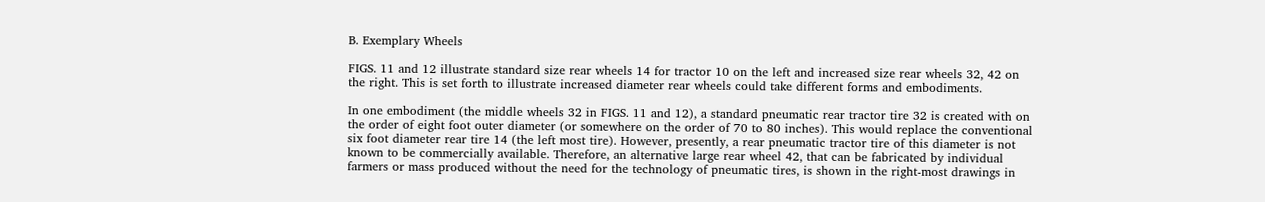B. Exemplary Wheels

FIGS. 11 and 12 illustrate standard size rear wheels 14 for tractor 10 on the left and increased size rear wheels 32, 42 on the right. This is set forth to illustrate increased diameter rear wheels could take different forms and embodiments.

In one embodiment (the middle wheels 32 in FIGS. 11 and 12), a standard pneumatic rear tractor tire 32 is created with on the order of eight foot outer diameter (or somewhere on the order of 70 to 80 inches). This would replace the conventional six foot diameter rear tire 14 (the left most tire). However, presently, a rear pneumatic tractor tire of this diameter is not known to be commercially available. Therefore, an alternative large rear wheel 42, that can be fabricated by individual farmers or mass produced without the need for the technology of pneumatic tires, is shown in the right-most drawings in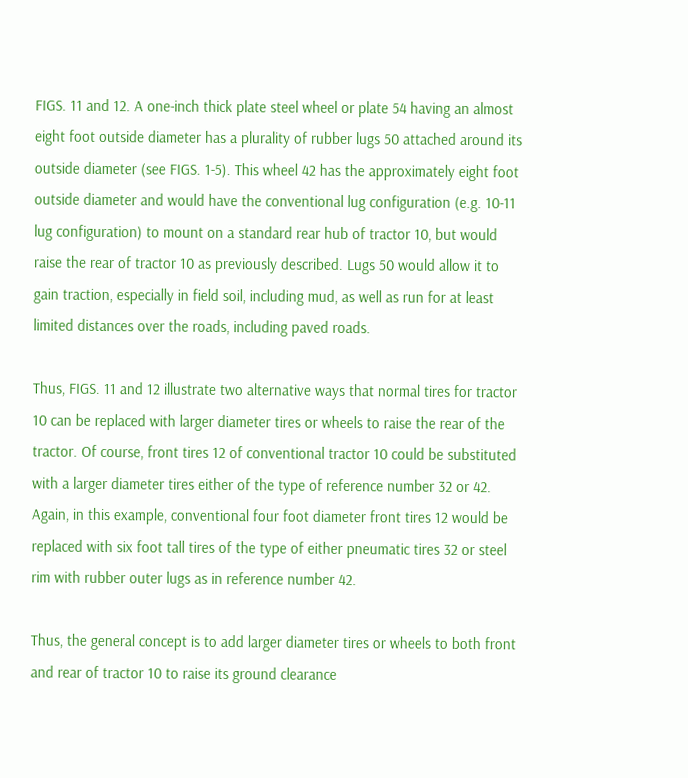FIGS. 11 and 12. A one-inch thick plate steel wheel or plate 54 having an almost eight foot outside diameter has a plurality of rubber lugs 50 attached around its outside diameter (see FIGS. 1-5). This wheel 42 has the approximately eight foot outside diameter and would have the conventional lug configuration (e.g. 10-11 lug configuration) to mount on a standard rear hub of tractor 10, but would raise the rear of tractor 10 as previously described. Lugs 50 would allow it to gain traction, especially in field soil, including mud, as well as run for at least limited distances over the roads, including paved roads.

Thus, FIGS. 11 and 12 illustrate two alternative ways that normal tires for tractor 10 can be replaced with larger diameter tires or wheels to raise the rear of the tractor. Of course, front tires 12 of conventional tractor 10 could be substituted with a larger diameter tires either of the type of reference number 32 or 42. Again, in this example, conventional four foot diameter front tires 12 would be replaced with six foot tall tires of the type of either pneumatic tires 32 or steel rim with rubber outer lugs as in reference number 42.

Thus, the general concept is to add larger diameter tires or wheels to both front and rear of tractor 10 to raise its ground clearance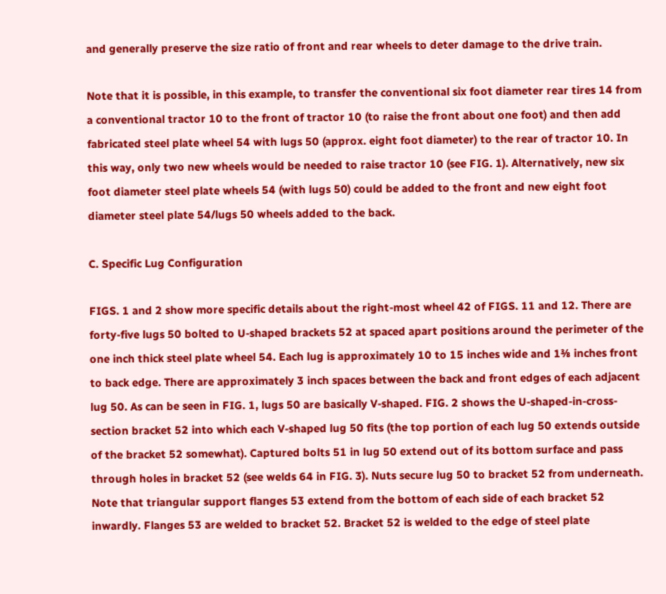and generally preserve the size ratio of front and rear wheels to deter damage to the drive train.

Note that it is possible, in this example, to transfer the conventional six foot diameter rear tires 14 from a conventional tractor 10 to the front of tractor 10 (to raise the front about one foot) and then add fabricated steel plate wheel 54 with lugs 50 (approx. eight foot diameter) to the rear of tractor 10. In this way, only two new wheels would be needed to raise tractor 10 (see FIG. 1). Alternatively, new six foot diameter steel plate wheels 54 (with lugs 50) could be added to the front and new eight foot diameter steel plate 54/lugs 50 wheels added to the back.

C. Specific Lug Configuration

FIGS. 1 and 2 show more specific details about the right-most wheel 42 of FIGS. 11 and 12. There are forty-five lugs 50 bolted to U-shaped brackets 52 at spaced apart positions around the perimeter of the one inch thick steel plate wheel 54. Each lug is approximately 10 to 15 inches wide and 1⅜ inches front to back edge. There are approximately 3 inch spaces between the back and front edges of each adjacent lug 50. As can be seen in FIG. 1, lugs 50 are basically V-shaped. FIG. 2 shows the U-shaped-in-cross-section bracket 52 into which each V-shaped lug 50 fits (the top portion of each lug 50 extends outside of the bracket 52 somewhat). Captured bolts 51 in lug 50 extend out of its bottom surface and pass through holes in bracket 52 (see welds 64 in FIG. 3). Nuts secure lug 50 to bracket 52 from underneath. Note that triangular support flanges 53 extend from the bottom of each side of each bracket 52 inwardly. Flanges 53 are welded to bracket 52. Bracket 52 is welded to the edge of steel plate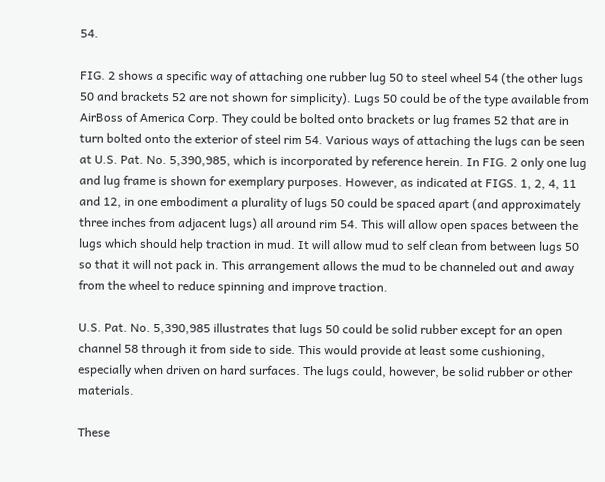54.

FIG. 2 shows a specific way of attaching one rubber lug 50 to steel wheel 54 (the other lugs 50 and brackets 52 are not shown for simplicity). Lugs 50 could be of the type available from AirBoss of America Corp. They could be bolted onto brackets or lug frames 52 that are in turn bolted onto the exterior of steel rim 54. Various ways of attaching the lugs can be seen at U.S. Pat. No. 5,390,985, which is incorporated by reference herein. In FIG. 2 only one lug and lug frame is shown for exemplary purposes. However, as indicated at FIGS. 1, 2, 4, 11 and 12, in one embodiment a plurality of lugs 50 could be spaced apart (and approximately three inches from adjacent lugs) all around rim 54. This will allow open spaces between the lugs which should help traction in mud. It will allow mud to self clean from between lugs 50 so that it will not pack in. This arrangement allows the mud to be channeled out and away from the wheel to reduce spinning and improve traction.

U.S. Pat. No. 5,390,985 illustrates that lugs 50 could be solid rubber except for an open channel 58 through it from side to side. This would provide at least some cushioning, especially when driven on hard surfaces. The lugs could, however, be solid rubber or other materials.

These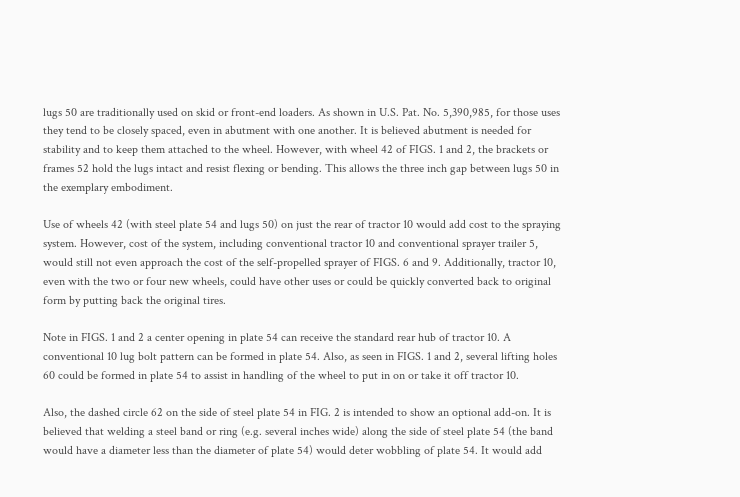lugs 50 are traditionally used on skid or front-end loaders. As shown in U.S. Pat. No. 5,390,985, for those uses they tend to be closely spaced, even in abutment with one another. It is believed abutment is needed for stability and to keep them attached to the wheel. However, with wheel 42 of FIGS. 1 and 2, the brackets or frames 52 hold the lugs intact and resist flexing or bending. This allows the three inch gap between lugs 50 in the exemplary embodiment.

Use of wheels 42 (with steel plate 54 and lugs 50) on just the rear of tractor 10 would add cost to the spraying system. However, cost of the system, including conventional tractor 10 and conventional sprayer trailer 5, would still not even approach the cost of the self-propelled sprayer of FIGS. 6 and 9. Additionally, tractor 10, even with the two or four new wheels, could have other uses or could be quickly converted back to original form by putting back the original tires.

Note in FIGS. 1 and 2 a center opening in plate 54 can receive the standard rear hub of tractor 10. A conventional 10 lug bolt pattern can be formed in plate 54. Also, as seen in FIGS. 1 and 2, several lifting holes 60 could be formed in plate 54 to assist in handling of the wheel to put in on or take it off tractor 10.

Also, the dashed circle 62 on the side of steel plate 54 in FIG. 2 is intended to show an optional add-on. It is believed that welding a steel band or ring (e.g. several inches wide) along the side of steel plate 54 (the band would have a diameter less than the diameter of plate 54) would deter wobbling of plate 54. It would add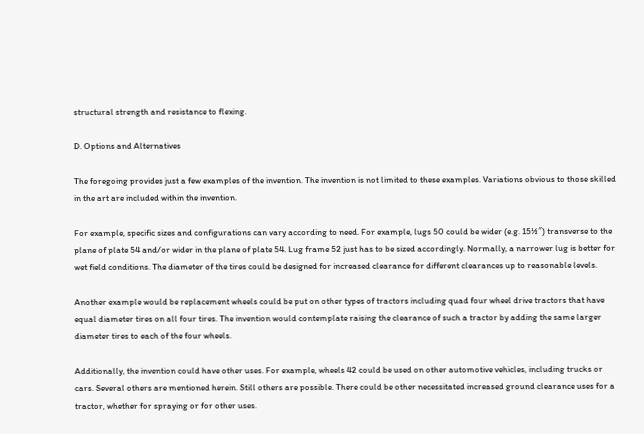structural strength and resistance to flexing.

D. Options and Alternatives

The foregoing provides just a few examples of the invention. The invention is not limited to these examples. Variations obvious to those skilled in the art are included within the invention.

For example, specific sizes and configurations can vary according to need. For example, lugs 50 could be wider (e.g. 15½″) transverse to the plane of plate 54 and/or wider in the plane of plate 54. Lug frame 52 just has to be sized accordingly. Normally, a narrower lug is better for wet field conditions. The diameter of the tires could be designed for increased clearance for different clearances up to reasonable levels.

Another example would be replacement wheels could be put on other types of tractors including quad four wheel drive tractors that have equal diameter tires on all four tires. The invention would contemplate raising the clearance of such a tractor by adding the same larger diameter tires to each of the four wheels.

Additionally, the invention could have other uses. For example, wheels 42 could be used on other automotive vehicles, including trucks or cars. Several others are mentioned herein. Still others are possible. There could be other necessitated increased ground clearance uses for a tractor, whether for spraying or for other uses.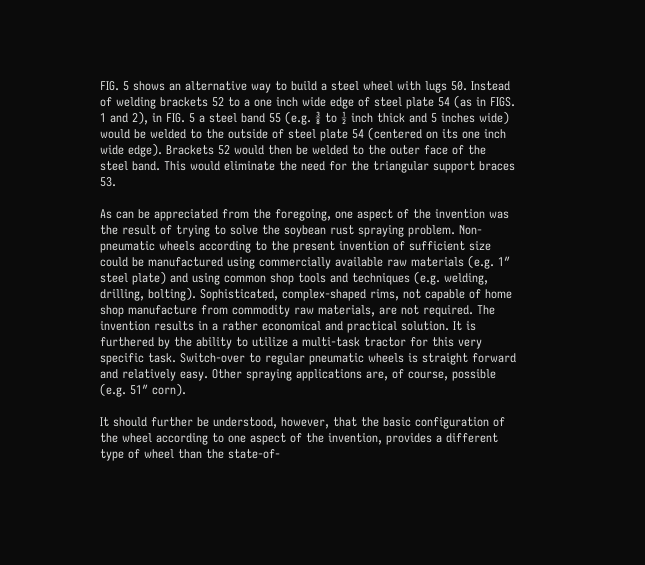FIG. 5 shows an alternative way to build a steel wheel with lugs 50. Instead of welding brackets 52 to a one inch wide edge of steel plate 54 (as in FIGS. 1 and 2), in FIG. 5 a steel band 55 (e.g. ⅜ to ½ inch thick and 5 inches wide) would be welded to the outside of steel plate 54 (centered on its one inch wide edge). Brackets 52 would then be welded to the outer face of the steel band. This would eliminate the need for the triangular support braces 53.

As can be appreciated from the foregoing, one aspect of the invention was the result of trying to solve the soybean rust spraying problem. Non-pneumatic wheels according to the present invention of sufficient size could be manufactured using commercially available raw materials (e.g. 1″ steel plate) and using common shop tools and techniques (e.g. welding, drilling, bolting). Sophisticated, complex-shaped rims, not capable of home shop manufacture from commodity raw materials, are not required. The invention results in a rather economical and practical solution. It is furthered by the ability to utilize a multi-task tractor for this very specific task. Switch-over to regular pneumatic wheels is straight forward and relatively easy. Other spraying applications are, of course, possible (e.g. 51″ corn).

It should further be understood, however, that the basic configuration of the wheel according to one aspect of the invention, provides a different type of wheel than the state-of-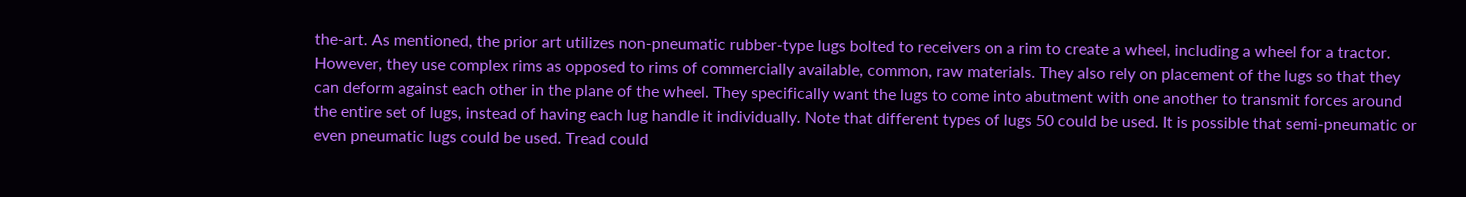the-art. As mentioned, the prior art utilizes non-pneumatic rubber-type lugs bolted to receivers on a rim to create a wheel, including a wheel for a tractor. However, they use complex rims as opposed to rims of commercially available, common, raw materials. They also rely on placement of the lugs so that they can deform against each other in the plane of the wheel. They specifically want the lugs to come into abutment with one another to transmit forces around the entire set of lugs, instead of having each lug handle it individually. Note that different types of lugs 50 could be used. It is possible that semi-pneumatic or even pneumatic lugs could be used. Tread could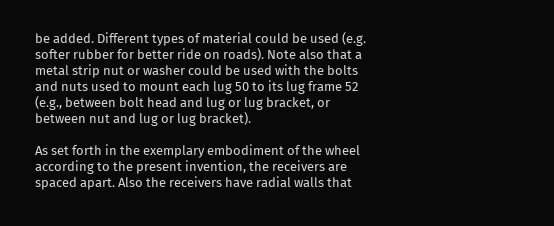be added. Different types of material could be used (e.g. softer rubber for better ride on roads). Note also that a metal strip nut or washer could be used with the bolts and nuts used to mount each lug 50 to its lug frame 52 (e.g., between bolt head and lug or lug bracket, or between nut and lug or lug bracket).

As set forth in the exemplary embodiment of the wheel according to the present invention, the receivers are spaced apart. Also the receivers have radial walls that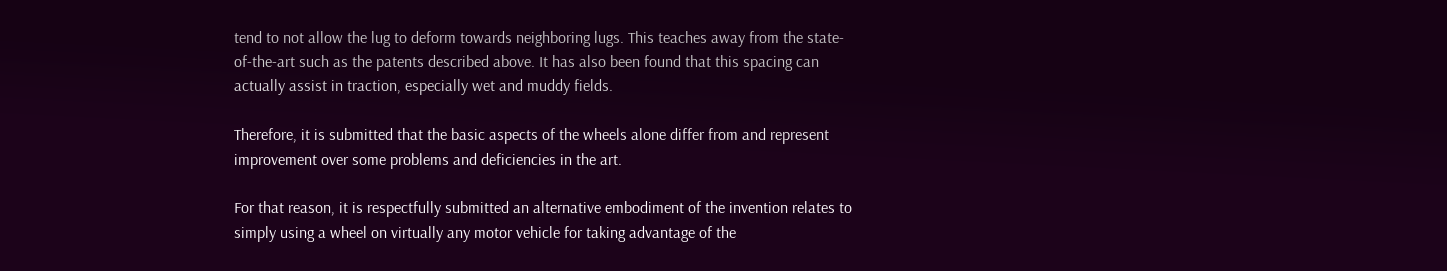tend to not allow the lug to deform towards neighboring lugs. This teaches away from the state-of-the-art such as the patents described above. It has also been found that this spacing can actually assist in traction, especially wet and muddy fields.

Therefore, it is submitted that the basic aspects of the wheels alone differ from and represent improvement over some problems and deficiencies in the art.

For that reason, it is respectfully submitted an alternative embodiment of the invention relates to simply using a wheel on virtually any motor vehicle for taking advantage of the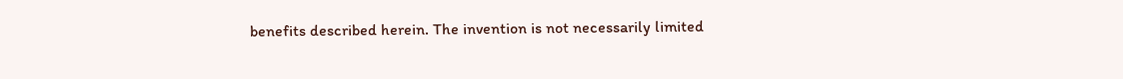benefits described herein. The invention is not necessarily limited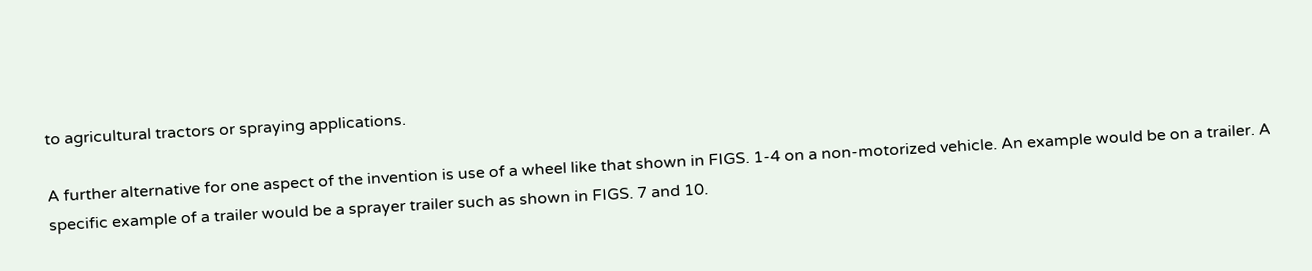to agricultural tractors or spraying applications.

A further alternative for one aspect of the invention is use of a wheel like that shown in FIGS. 1-4 on a non-motorized vehicle. An example would be on a trailer. A specific example of a trailer would be a sprayer trailer such as shown in FIGS. 7 and 10.